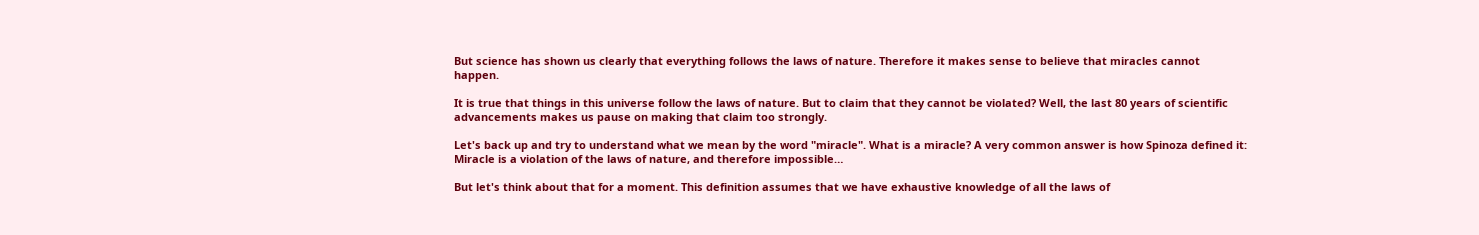But science has shown us clearly that everything follows the laws of nature. Therefore it makes sense to believe that miracles cannot happen.

It is true that things in this universe follow the laws of nature. But to claim that they cannot be violated? Well, the last 80 years of scientific advancements makes us pause on making that claim too strongly.

Let's back up and try to understand what we mean by the word "miracle". What is a miracle? A very common answer is how Spinoza defined it:
Miracle is a violation of the laws of nature, and therefore impossible…

But let's think about that for a moment. This definition assumes that we have exhaustive knowledge of all the laws of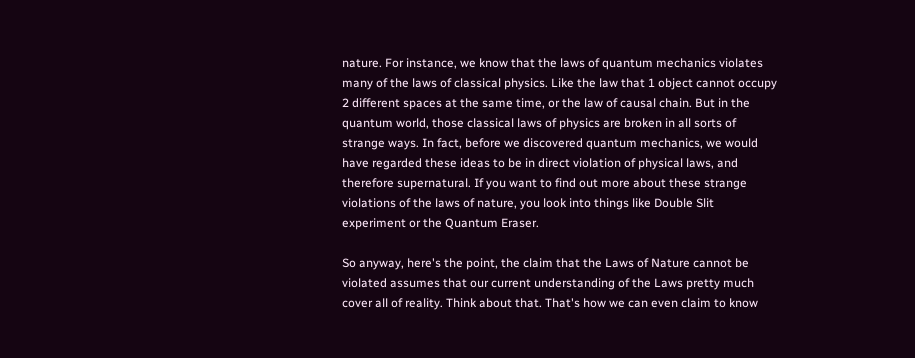nature. For instance, we know that the laws of quantum mechanics violates many of the laws of classical physics. Like the law that 1 object cannot occupy 2 different spaces at the same time, or the law of causal chain. But in the quantum world, those classical laws of physics are broken in all sorts of strange ways. In fact, before we discovered quantum mechanics, we would have regarded these ideas to be in direct violation of physical laws, and therefore supernatural. If you want to find out more about these strange violations of the laws of nature, you look into things like Double Slit experiment or the Quantum Eraser.

So anyway, here's the point, the claim that the Laws of Nature cannot be violated assumes that our current understanding of the Laws pretty much cover all of reality. Think about that. That's how we can even claim to know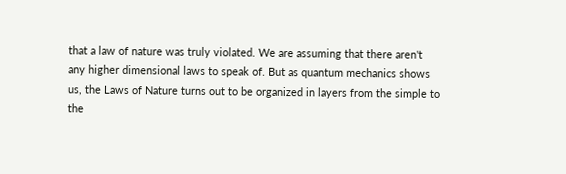that a law of nature was truly violated. We are assuming that there aren't any higher dimensional laws to speak of. But as quantum mechanics shows us, the Laws of Nature turns out to be organized in layers from the simple to the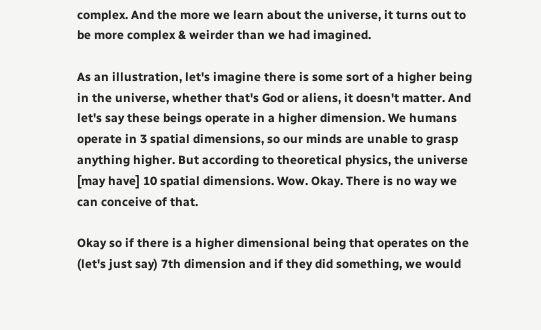complex. And the more we learn about the universe, it turns out to be more complex & weirder than we had imagined.

As an illustration, let's imagine there is some sort of a higher being in the universe, whether that's God or aliens, it doesn't matter. And let's say these beings operate in a higher dimension. We humans operate in 3 spatial dimensions, so our minds are unable to grasp anything higher. But according to theoretical physics, the universe [may have] 10 spatial dimensions. Wow. Okay. There is no way we can conceive of that.

Okay so if there is a higher dimensional being that operates on the (let's just say) 7th dimension and if they did something, we would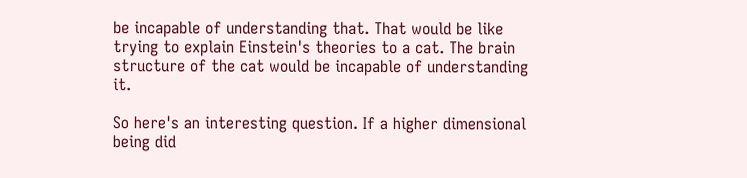be incapable of understanding that. That would be like trying to explain Einstein's theories to a cat. The brain structure of the cat would be incapable of understanding it.

So here's an interesting question. If a higher dimensional being did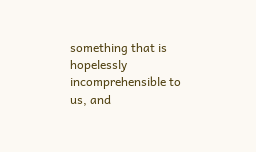something that is hopelessly incomprehensible to us, and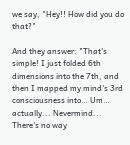we say, "Hey!! How did you do that?"

And they answer: "That's simple! I just folded 6th dimensions into the 7th, and then I mapped my mind's 3rd consciousness into… Um… actually... Nevermind... There's no way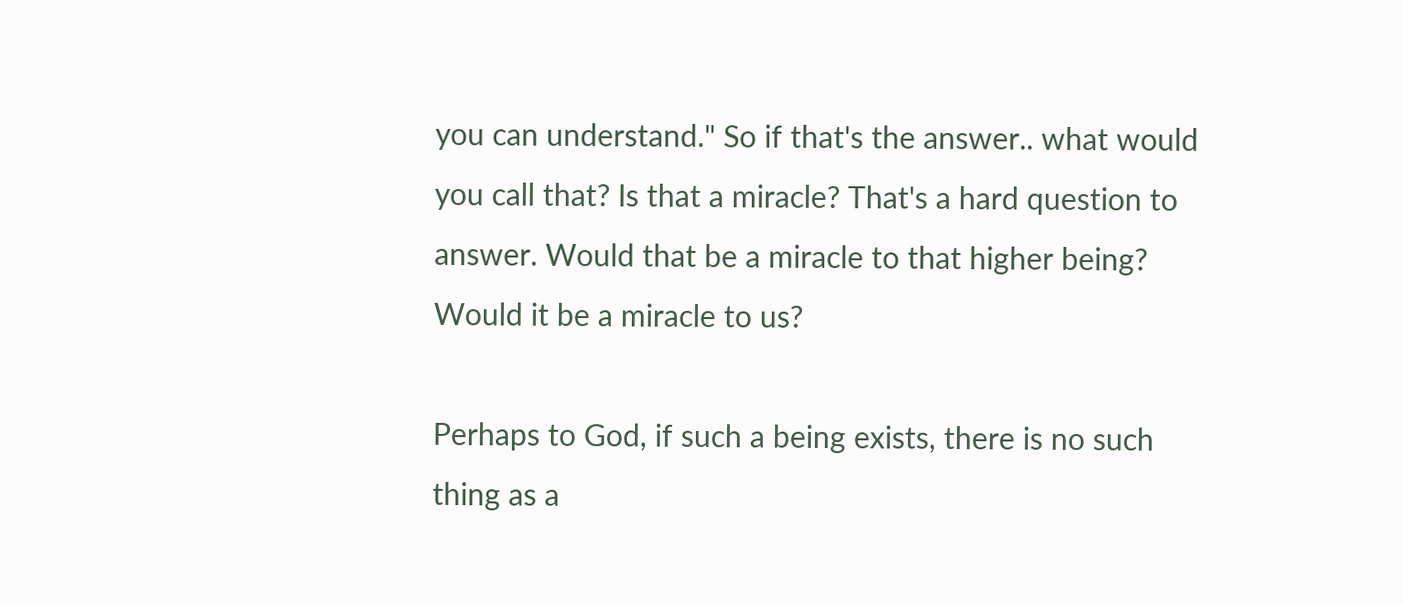you can understand." So if that's the answer.. what would you call that? Is that a miracle? That's a hard question to answer. Would that be a miracle to that higher being? Would it be a miracle to us?

Perhaps to God, if such a being exists, there is no such thing as a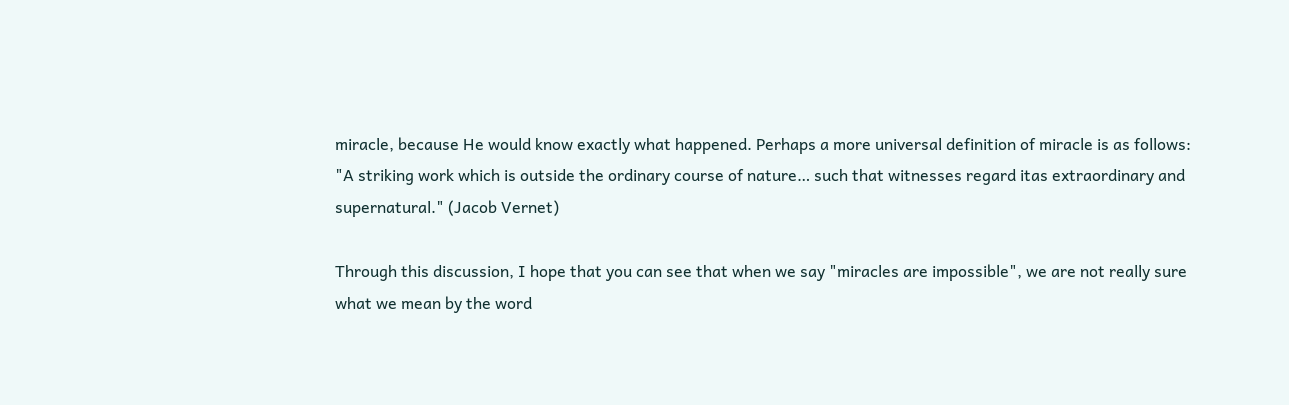miracle, because He would know exactly what happened. Perhaps a more universal definition of miracle is as follows: "A striking work which is outside the ordinary course of nature… such that witnesses regard itas extraordinary and supernatural." (Jacob Vernet)

Through this discussion, I hope that you can see that when we say "miracles are impossible", we are not really sure what we mean by the word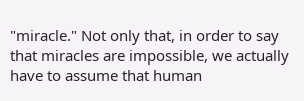"miracle." Not only that, in order to say that miracles are impossible, we actually have to assume that human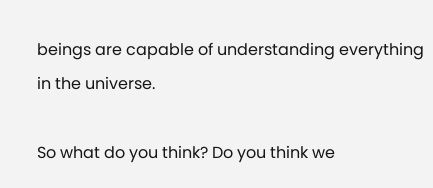beings are capable of understanding everything in the universe.

So what do you think? Do you think we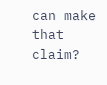can make that claim?